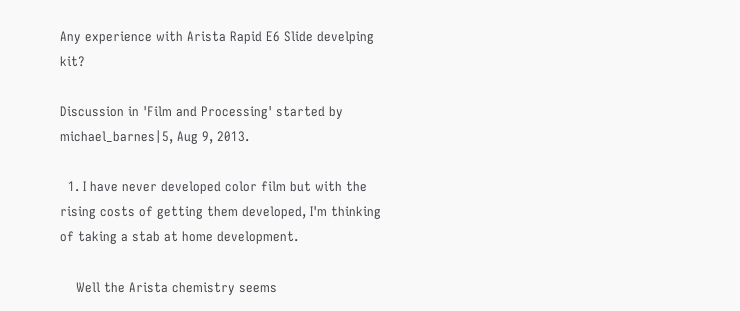Any experience with Arista Rapid E6 Slide develping kit?

Discussion in 'Film and Processing' started by michael_barnes|5, Aug 9, 2013.

  1. I have never developed color film but with the rising costs of getting them developed, I'm thinking of taking a stab at home development.

    Well the Arista chemistry seems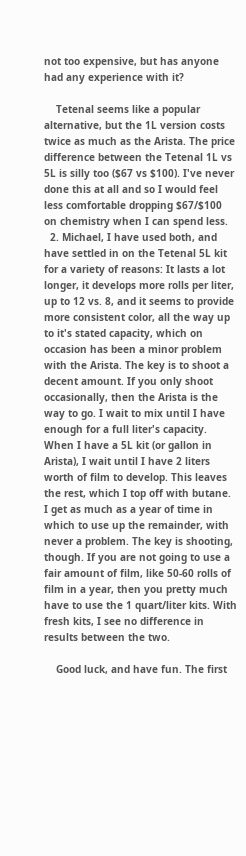not too expensive, but has anyone had any experience with it?

    Tetenal seems like a popular alternative, but the 1L version costs twice as much as the Arista. The price difference between the Tetenal 1L vs 5L is silly too ($67 vs $100). I've never done this at all and so I would feel less comfortable dropping $67/$100 on chemistry when I can spend less.
  2. Michael, I have used both, and have settled in on the Tetenal 5L kit for a variety of reasons: It lasts a lot longer, it develops more rolls per liter, up to 12 vs. 8, and it seems to provide more consistent color, all the way up to it's stated capacity, which on occasion has been a minor problem with the Arista. The key is to shoot a decent amount. If you only shoot occasionally, then the Arista is the way to go. I wait to mix until I have enough for a full liter's capacity. When I have a 5L kit (or gallon in Arista), I wait until I have 2 liters worth of film to develop. This leaves the rest, which I top off with butane. I get as much as a year of time in which to use up the remainder, with never a problem. The key is shooting, though. If you are not going to use a fair amount of film, like 50-60 rolls of film in a year, then you pretty much have to use the 1 quart/liter kits. With fresh kits, I see no difference in results between the two.

    Good luck, and have fun. The first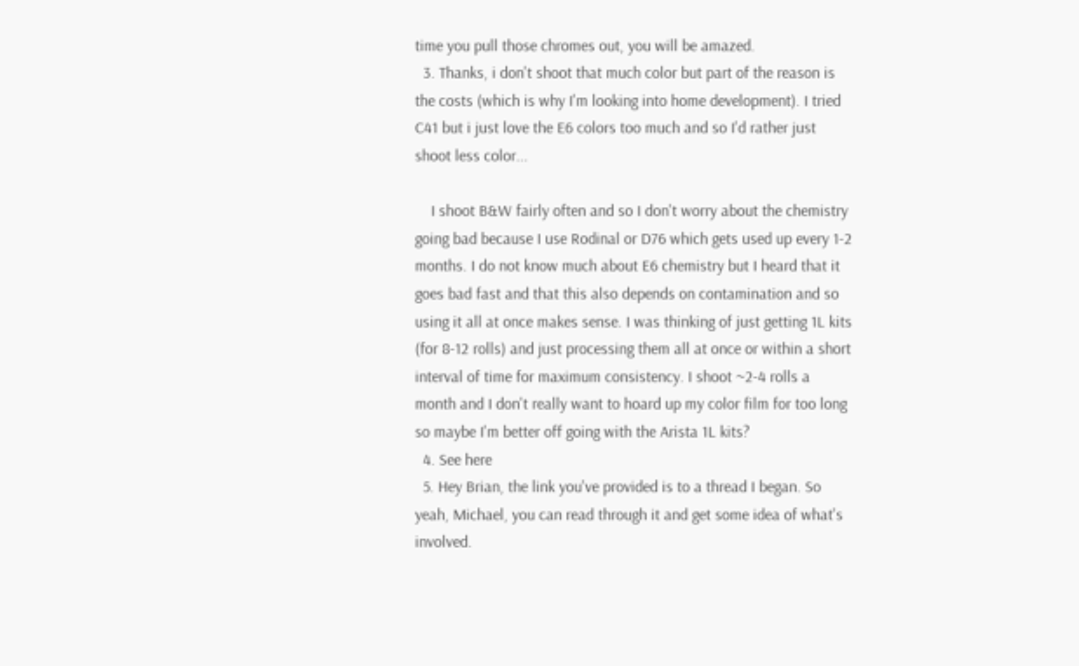time you pull those chromes out, you will be amazed.
  3. Thanks, i don't shoot that much color but part of the reason is the costs (which is why I'm looking into home development). I tried C41 but i just love the E6 colors too much and so I'd rather just shoot less color...

    I shoot B&W fairly often and so I don't worry about the chemistry going bad because I use Rodinal or D76 which gets used up every 1-2 months. I do not know much about E6 chemistry but I heard that it goes bad fast and that this also depends on contamination and so using it all at once makes sense. I was thinking of just getting 1L kits (for 8-12 rolls) and just processing them all at once or within a short interval of time for maximum consistency. I shoot ~2-4 rolls a month and I don't really want to hoard up my color film for too long so maybe I'm better off going with the Arista 1L kits?
  4. See here
  5. Hey Brian, the link you've provided is to a thread I began. So yeah, Michael, you can read through it and get some idea of what's involved.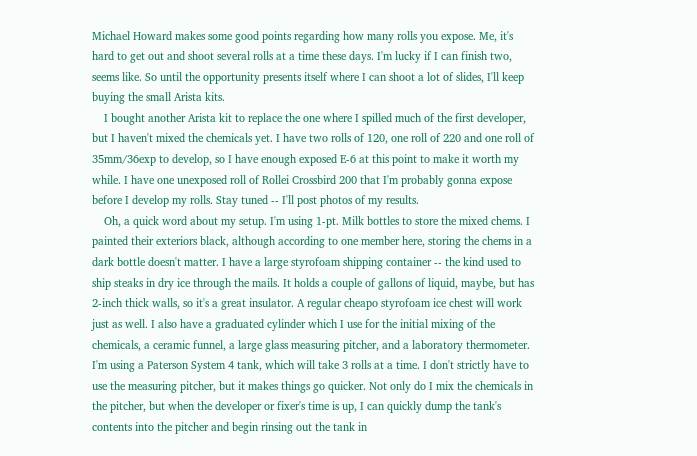Michael Howard makes some good points regarding how many rolls you expose. Me, it's hard to get out and shoot several rolls at a time these days. I'm lucky if I can finish two, seems like. So until the opportunity presents itself where I can shoot a lot of slides, I'll keep buying the small Arista kits.
    I bought another Arista kit to replace the one where I spilled much of the first developer, but I haven't mixed the chemicals yet. I have two rolls of 120, one roll of 220 and one roll of 35mm/36exp to develop, so I have enough exposed E-6 at this point to make it worth my while. I have one unexposed roll of Rollei Crossbird 200 that I'm probably gonna expose before I develop my rolls. Stay tuned -- I'll post photos of my results.
    Oh, a quick word about my setup. I'm using 1-pt. Milk bottles to store the mixed chems. I painted their exteriors black, although according to one member here, storing the chems in a dark bottle doesn't matter. I have a large styrofoam shipping container -- the kind used to ship steaks in dry ice through the mails. It holds a couple of gallons of liquid, maybe, but has 2-inch thick walls, so it's a great insulator. A regular cheapo styrofoam ice chest will work just as well. I also have a graduated cylinder which I use for the initial mixing of the chemicals, a ceramic funnel, a large glass measuring pitcher, and a laboratory thermometer. I'm using a Paterson System 4 tank, which will take 3 rolls at a time. I don't strictly have to use the measuring pitcher, but it makes things go quicker. Not only do I mix the chemicals in the pitcher, but when the developer or fixer's time is up, I can quickly dump the tank's contents into the pitcher and begin rinsing out the tank in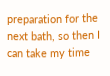preparation for the next bath, so then I can take my time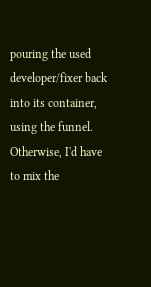pouring the used developer/fixer back into its container, using the funnel. Otherwise, I'd have to mix the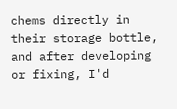chems directly in their storage bottle, and after developing or fixing, I'd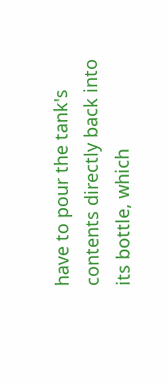have to pour the tank's contents directly back into its bottle, which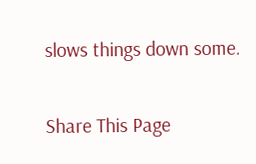slows things down some.

Share This Page